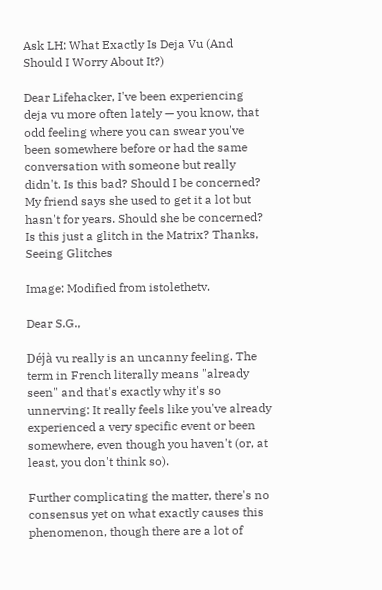Ask LH: What Exactly Is Deja Vu (And Should I Worry About It?)

Dear Lifehacker, I've been experiencing deja vu more often lately — you know, that odd feeling where you can swear you've been somewhere before or had the same conversation with someone but really didn't. Is this bad? Should I be concerned? My friend says she used to get it a lot but hasn't for years. Should she be concerned? Is this just a glitch in the Matrix? Thanks, Seeing Glitches

Image: Modified from istolethetv.

Dear S.G.,

Déjà vu really is an uncanny feeling. The term in French literally means "already seen" and that's exactly why it's so unnerving: It really feels like you've already experienced a very specific event or been somewhere, even though you haven't (or, at least, you don't think so).

Further complicating the matter, there's no consensus yet on what exactly causes this phenomenon, though there are a lot of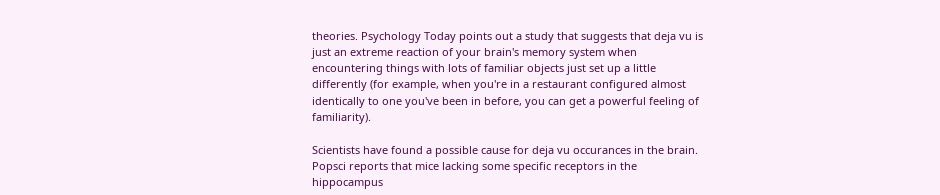theories. Psychology Today points out a study that suggests that deja vu is just an extreme reaction of your brain's memory system when encountering things with lots of familiar objects just set up a little differently (for example, when you're in a restaurant configured almost identically to one you've been in before, you can get a powerful feeling of familiarity).

Scientists have found a possible cause for deja vu occurances in the brain. Popsci reports that mice lacking some specific receptors in the hippocampus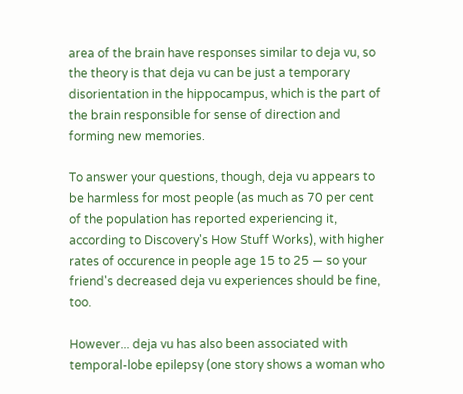area of the brain have responses similar to deja vu, so the theory is that deja vu can be just a temporary disorientation in the hippocampus, which is the part of the brain responsible for sense of direction and forming new memories.

To answer your questions, though, deja vu appears to be harmless for most people (as much as 70 per cent of the population has reported experiencing it, according to Discovery's How Stuff Works), with higher rates of occurence in people age 15 to 25 — so your friend's decreased deja vu experiences should be fine, too.

However... deja vu has also been associated with temporal-lobe epilepsy (one story shows a woman who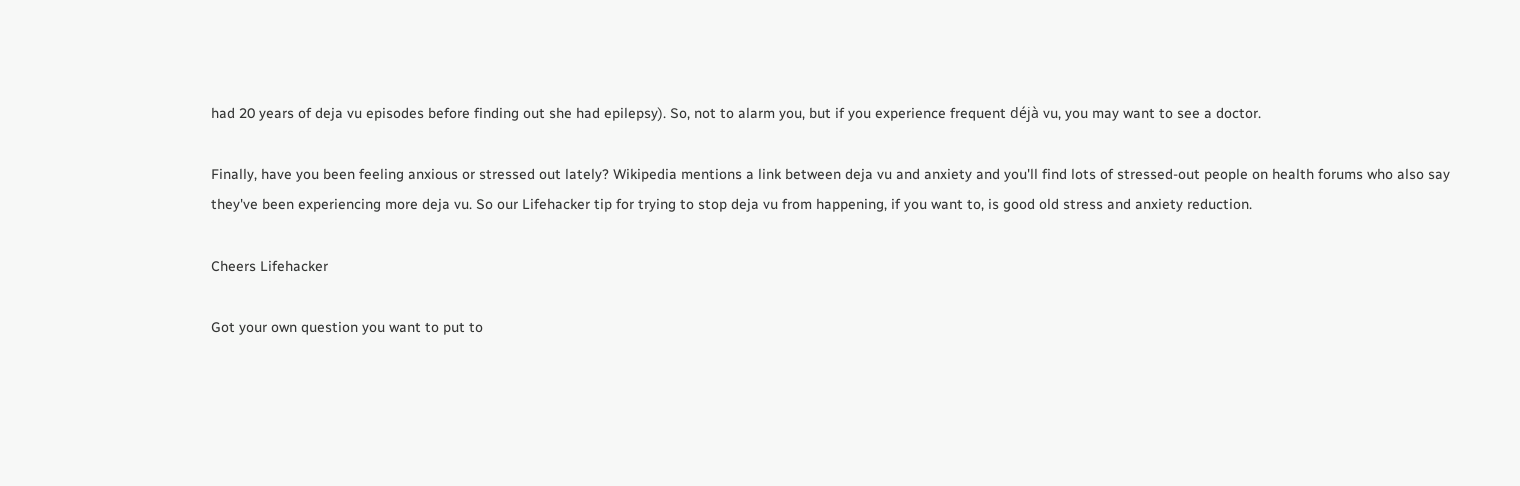had 20 years of deja vu episodes before finding out she had epilepsy). So, not to alarm you, but if you experience frequent déjà vu, you may want to see a doctor.

Finally, have you been feeling anxious or stressed out lately? Wikipedia mentions a link between deja vu and anxiety and you'll find lots of stressed-out people on health forums who also say they've been experiencing more deja vu. So our Lifehacker tip for trying to stop deja vu from happening, if you want to, is good old stress and anxiety reduction.

Cheers Lifehacker

Got your own question you want to put to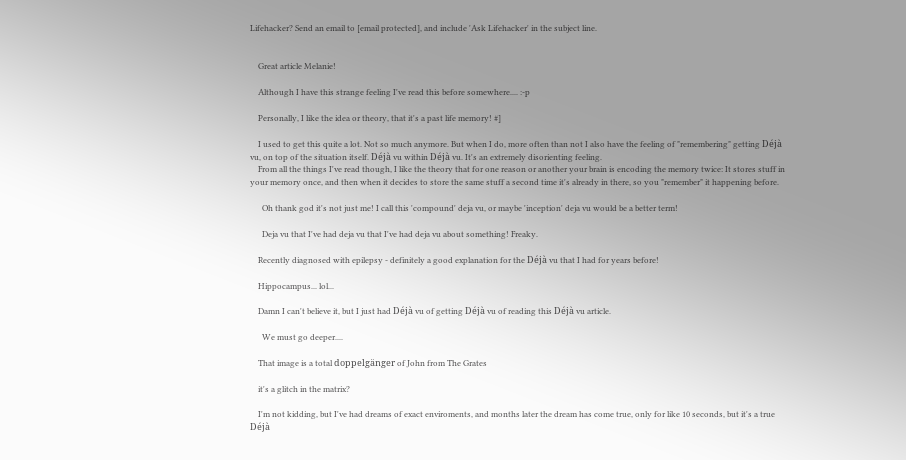Lifehacker? Send an email to [email protected], and include 'Ask Lifehacker' in the subject line.


    Great article Melanie!

    Although I have this strange feeling I've read this before somewhere.... :-p

    Personally, I like the idea or theory, that it's a past life memory! #]

    I used to get this quite a lot. Not so much anymore. But when I do, more often than not I also have the feeling of "remembering" getting Déjà vu, on top of the situation itself. Déjà vu within Déjà vu. It's an extremely disorienting feeling.
    From all the things I've read though, I like the theory that for one reason or another your brain is encoding the memory twice: It stores stuff in your memory once, and then when it decides to store the same stuff a second time it's already in there, so you "remember" it happening before.

      Oh thank god it's not just me! I call this 'compound' deja vu, or maybe 'inception' deja vu would be a better term!

      Deja vu that I've had deja vu that I've had deja vu about something! Freaky.

    Recently diagnosed with epilepsy - definitely a good explanation for the Déjà vu that I had for years before!

    Hippocampus... lol...

    Damn I can't believe it, but I just had Déjà vu of getting Déjà vu of reading this Déjà vu article.

      We must go deeper....

    That image is a total doppelgänger of John from The Grates

    it's a glitch in the matrix?

    I'm not kidding, but I've had dreams of exact enviroments, and months later the dream has come true, only for like 10 seconds, but it's a true Déjà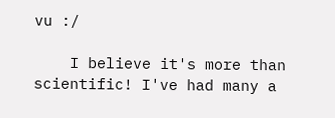vu :/

    I believe it's more than scientific! I've had many a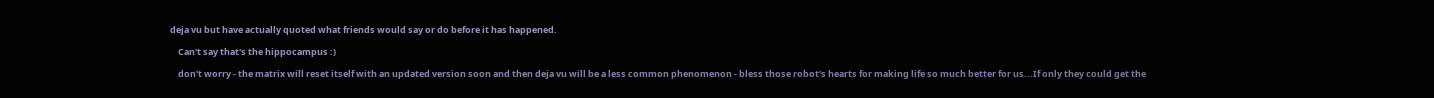deja vu but have actually quoted what friends would say or do before it has happened.

    Can't say that's the hippocampus :)

    don't worry - the matrix will reset itself with an updated version soon and then deja vu will be a less common phenomenon - bless those robot's hearts for making life so much better for us...If only they could get the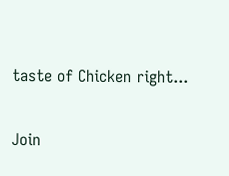taste of Chicken right...

Join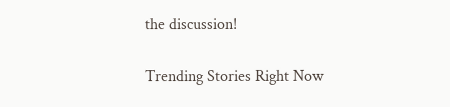the discussion!

Trending Stories Right Now